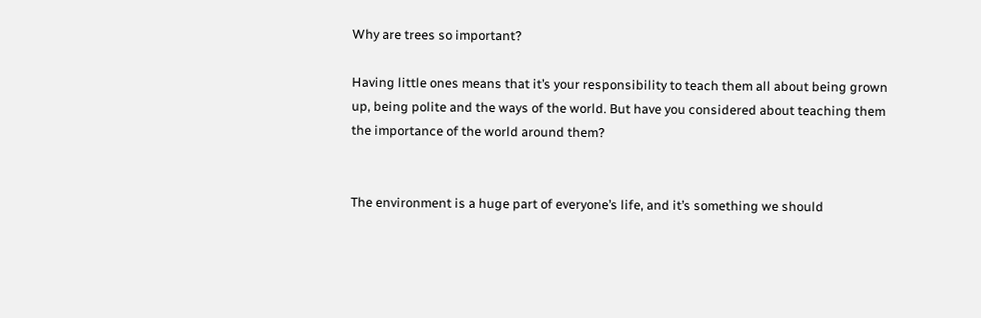Why are trees so important?

Having little ones means that it’s your responsibility to teach them all about being grown up, being polite and the ways of the world. But have you considered about teaching them the importance of the world around them?


The environment is a huge part of everyone’s life, and it’s something we should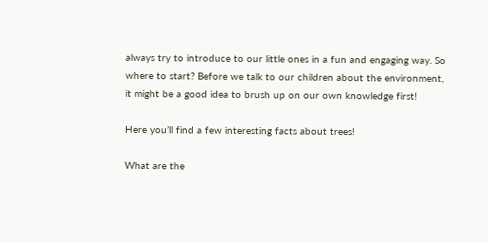always try to introduce to our little ones in a fun and engaging way. So where to start? Before we talk to our children about the environment, it might be a good idea to brush up on our own knowledge first!

Here you’ll find a few interesting facts about trees!

What are the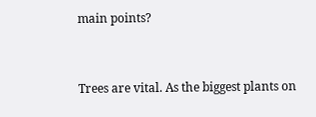main points?


Trees are vital. As the biggest plants on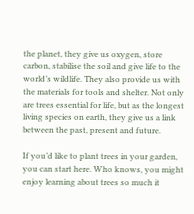the planet, they give us oxygen, store carbon, stabilise the soil and give life to the world’s wildlife. They also provide us with the materials for tools and shelter. Not only are trees essential for life, but as the longest living species on earth, they give us a link between the past, present and future.

If you’d like to plant trees in your garden, you can start here. Who knows, you might enjoy learning about trees so much it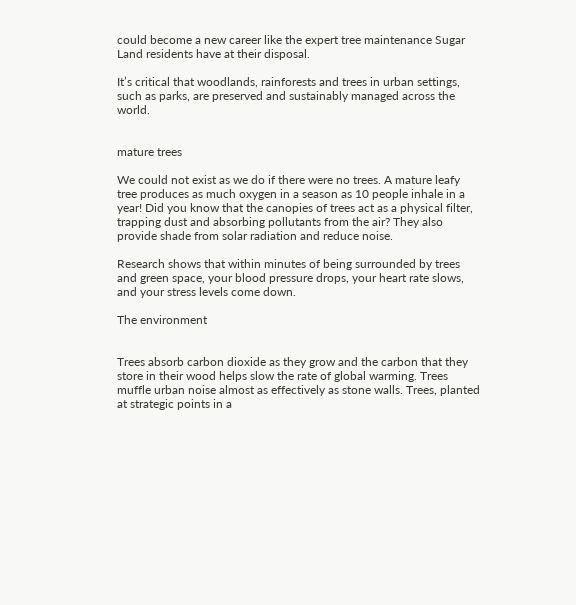could become a new career like the expert tree maintenance Sugar Land residents have at their disposal.

It’s critical that woodlands, rainforests and trees in urban settings, such as parks, are preserved and sustainably managed across the world.


mature trees

We could not exist as we do if there were no trees. A mature leafy tree produces as much oxygen in a season as 10 people inhale in a year! Did you know that the canopies of trees act as a physical filter, trapping dust and absorbing pollutants from the air? They also provide shade from solar radiation and reduce noise.

Research shows that within minutes of being surrounded by trees and green space, your blood pressure drops, your heart rate slows, and your stress levels come down.

The environment


Trees absorb carbon dioxide as they grow and the carbon that they store in their wood helps slow the rate of global warming. Trees muffle urban noise almost as effectively as stone walls. Trees, planted at strategic points in a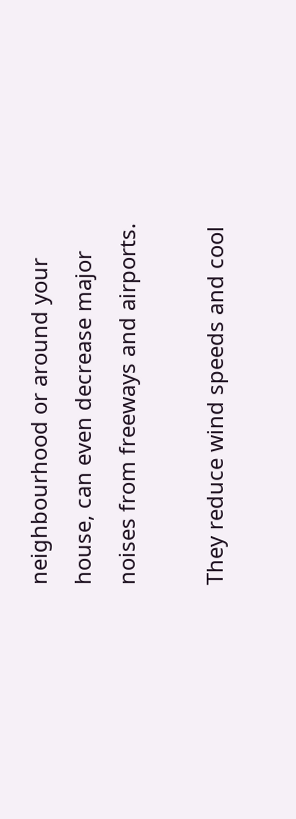neighbourhood or around your house, can even decrease major noises from freeways and airports.

They reduce wind speeds and cool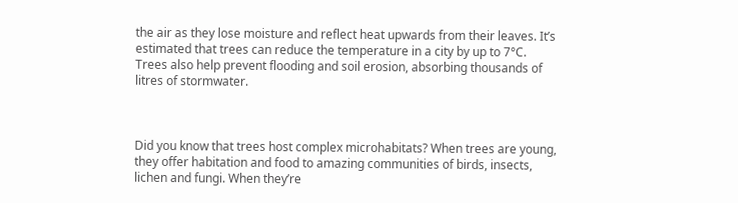the air as they lose moisture and reflect heat upwards from their leaves. It’s estimated that trees can reduce the temperature in a city by up to 7°C. Trees also help prevent flooding and soil erosion, absorbing thousands of litres of stormwater.



Did you know that trees host complex microhabitats? When trees are young, they offer habitation and food to amazing communities of birds, insects, lichen and fungi. When they’re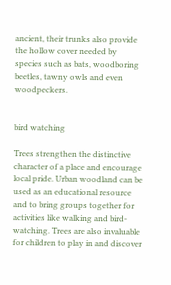ancient, their trunks also provide the hollow cover needed by species such as bats, woodboring beetles, tawny owls and even woodpeckers.


bird watching

Trees strengthen the distinctive character of a place and encourage local pride. Urban woodland can be used as an educational resource and to bring groups together for activities like walking and bird-watching. Trees are also invaluable for children to play in and discover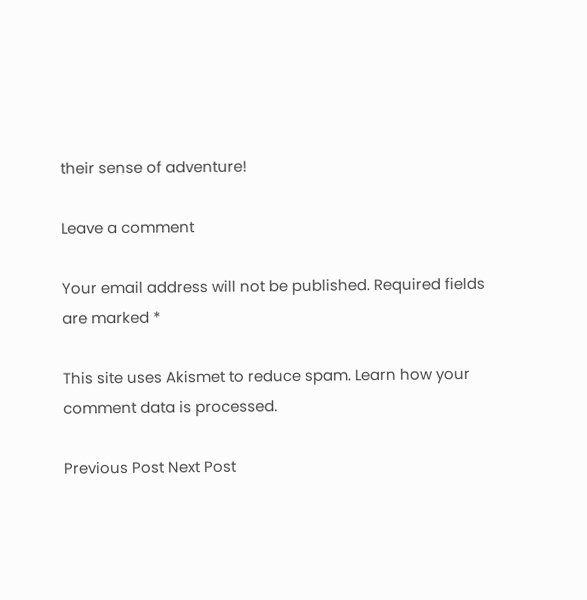their sense of adventure!

Leave a comment

Your email address will not be published. Required fields are marked *

This site uses Akismet to reduce spam. Learn how your comment data is processed.

Previous Post Next Post